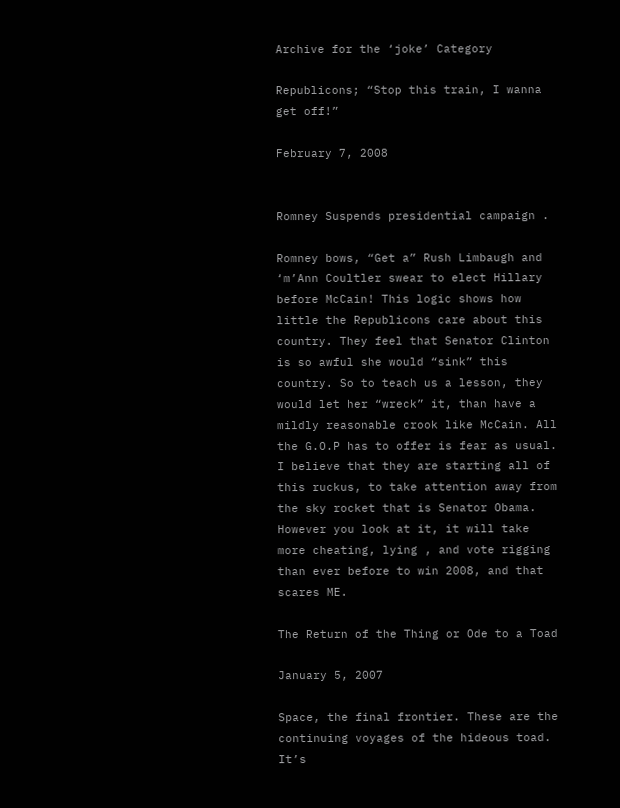Archive for the ‘joke’ Category

Republicons; “Stop this train, I wanna get off!”

February 7, 2008


Romney Suspends presidential campaign .

Romney bows, “Get a” Rush Limbaugh and ‘m’Ann Coultler swear to elect Hillary before McCain! This logic shows how little the Republicons care about this country. They feel that Senator Clinton is so awful she would “sink” this country. So to teach us a lesson, they would let her “wreck” it, than have a mildly reasonable crook like McCain. All the G.O.P has to offer is fear as usual. I believe that they are starting all of this ruckus, to take attention away from the sky rocket that is Senator Obama. However you look at it, it will take more cheating, lying , and vote rigging than ever before to win 2008, and that scares ME.

The Return of the Thing or Ode to a Toad

January 5, 2007

Space, the final frontier. These are the continuing voyages of the hideous toad. It’s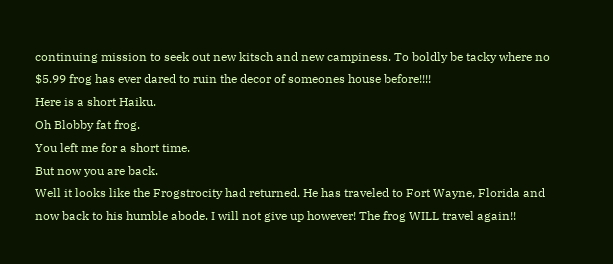continuing mission to seek out new kitsch and new campiness. To boldly be tacky where no $5.99 frog has ever dared to ruin the decor of someones house before!!!!
Here is a short Haiku.
Oh Blobby fat frog.
You left me for a short time.
But now you are back.
Well it looks like the Frogstrocity had returned. He has traveled to Fort Wayne, Florida and now back to his humble abode. I will not give up however! The frog WILL travel again!!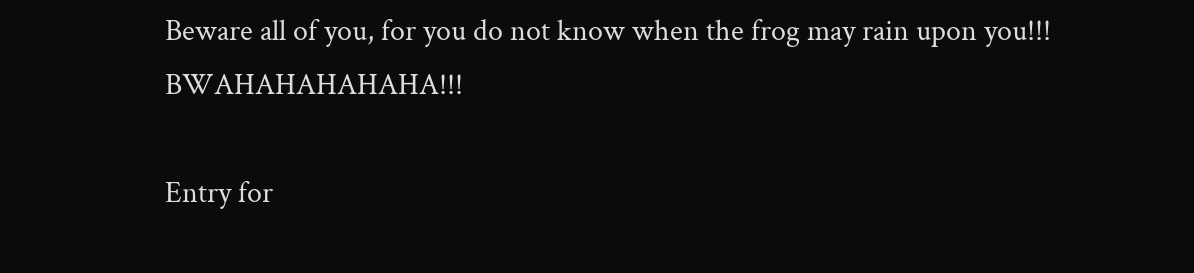Beware all of you, for you do not know when the frog may rain upon you!!! BWAHAHAHAHAHA!!!

Entry for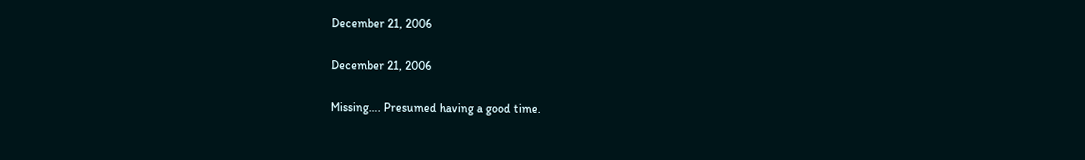December 21, 2006

December 21, 2006

Missing…. Presumed having a good time.